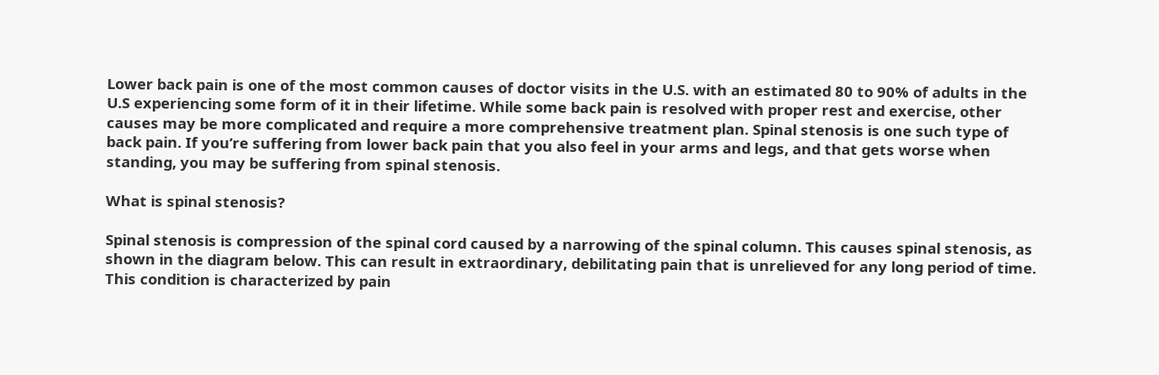Lower back pain is one of the most common causes of doctor visits in the U.S. with an estimated 80 to 90% of adults in the U.S experiencing some form of it in their lifetime. While some back pain is resolved with proper rest and exercise, other causes may be more complicated and require a more comprehensive treatment plan. Spinal stenosis is one such type of back pain. If you’re suffering from lower back pain that you also feel in your arms and legs, and that gets worse when standing, you may be suffering from spinal stenosis.

What is spinal stenosis?

Spinal stenosis is compression of the spinal cord caused by a narrowing of the spinal column. This causes spinal stenosis, as shown in the diagram below. This can result in extraordinary, debilitating pain that is unrelieved for any long period of time. This condition is characterized by pain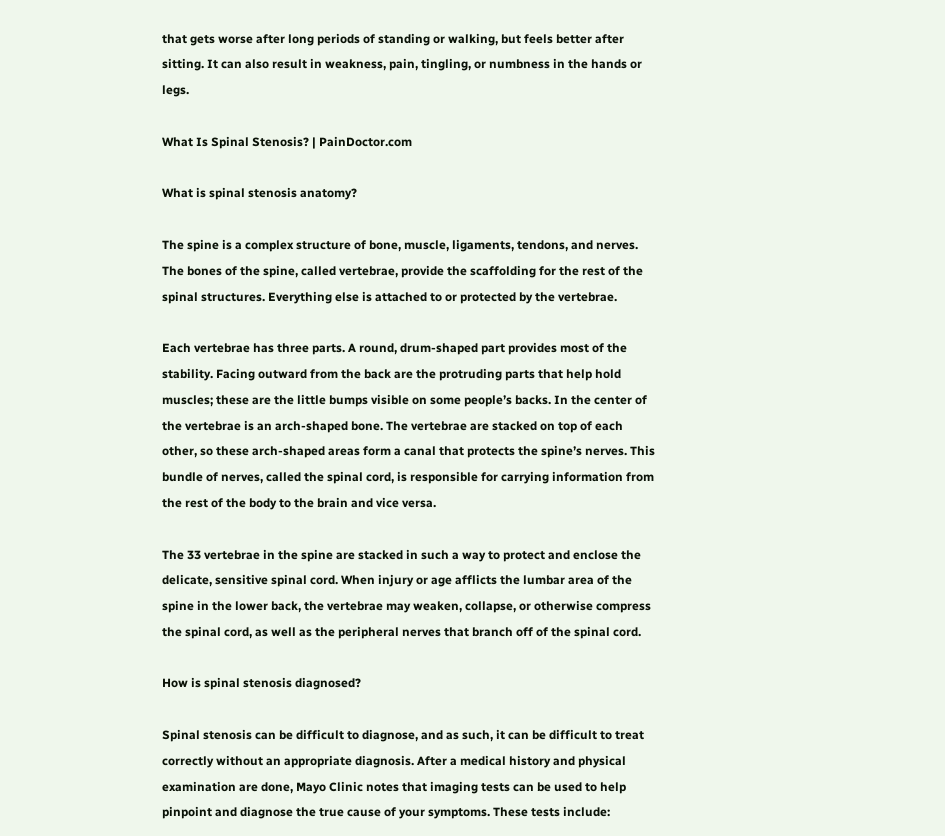that gets worse after long periods of standing or walking, but feels better after sitting. It can also result in weakness, pain, tingling, or numbness in the hands or legs.

What Is Spinal Stenosis? | PainDoctor.com

What is spinal stenosis anatomy?

The spine is a complex structure of bone, muscle, ligaments, tendons, and nerves. The bones of the spine, called vertebrae, provide the scaffolding for the rest of the spinal structures. Everything else is attached to or protected by the vertebrae.

Each vertebrae has three parts. A round, drum-shaped part provides most of the stability. Facing outward from the back are the protruding parts that help hold muscles; these are the little bumps visible on some people’s backs. In the center of the vertebrae is an arch-shaped bone. The vertebrae are stacked on top of each other, so these arch-shaped areas form a canal that protects the spine’s nerves. This bundle of nerves, called the spinal cord, is responsible for carrying information from the rest of the body to the brain and vice versa.

The 33 vertebrae in the spine are stacked in such a way to protect and enclose the delicate, sensitive spinal cord. When injury or age afflicts the lumbar area of the spine in the lower back, the vertebrae may weaken, collapse, or otherwise compress the spinal cord, as well as the peripheral nerves that branch off of the spinal cord.

How is spinal stenosis diagnosed?

Spinal stenosis can be difficult to diagnose, and as such, it can be difficult to treat correctly without an appropriate diagnosis. After a medical history and physical examination are done, Mayo Clinic notes that imaging tests can be used to help pinpoint and diagnose the true cause of your symptoms. These tests include: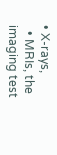• X-rays,
  • MRIs, the imaging test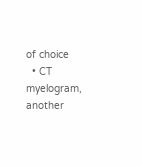of choice
  • CT myelogram, another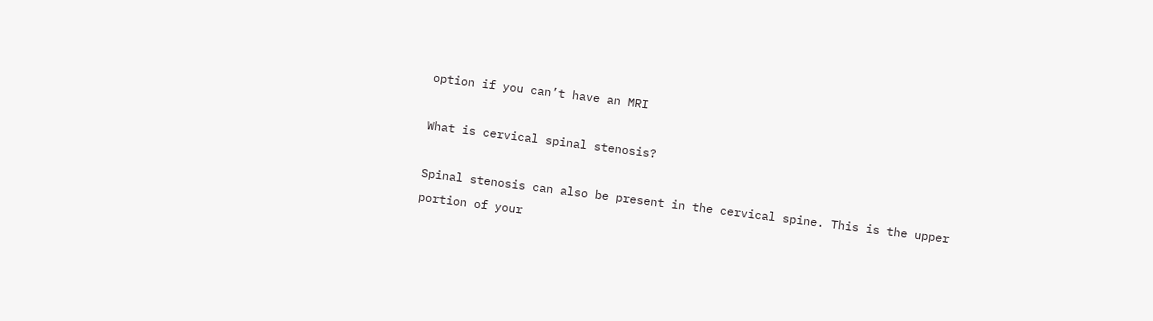option if you can’t have an MRI

What is cervical spinal stenosis?

Spinal stenosis can also be present in the cervical spine. This is the upper portion of your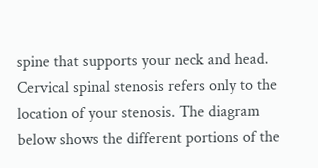spine that supports your neck and head. Cervical spinal stenosis refers only to the location of your stenosis. The diagram below shows the different portions of the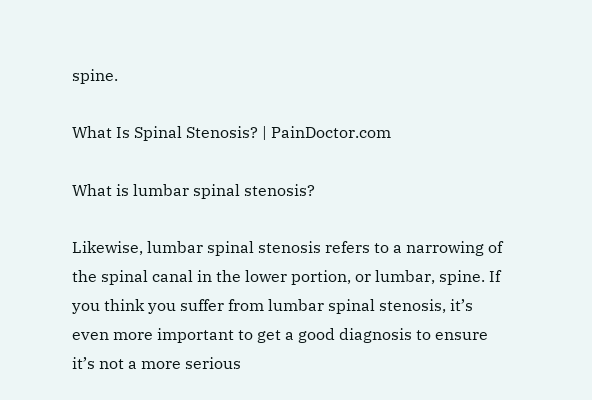spine.

What Is Spinal Stenosis? | PainDoctor.com

What is lumbar spinal stenosis?

Likewise, lumbar spinal stenosis refers to a narrowing of the spinal canal in the lower portion, or lumbar, spine. If you think you suffer from lumbar spinal stenosis, it’s even more important to get a good diagnosis to ensure it’s not a more serious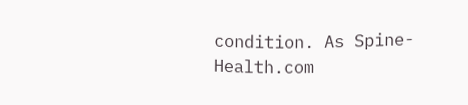condition. As Spine-Health.com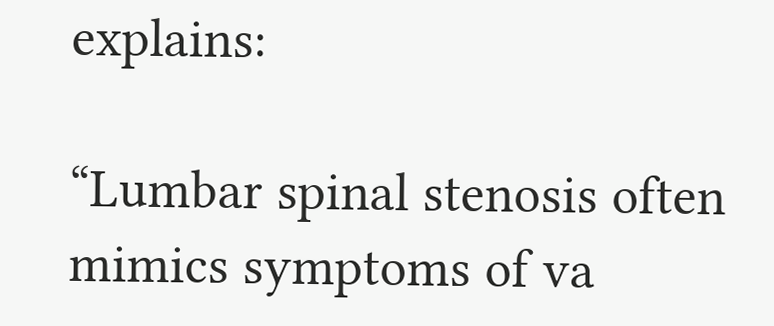explains:

“Lumbar spinal stenosis often mimics symptoms of va